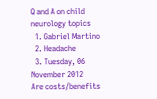Q and A on child neurology topics
  1. Gabriel Martino
  2. Headache
  3. Tuesday, 06 November 2012
Are costs/benefits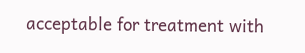acceptable for treatment with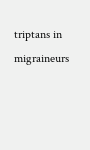triptans in migraineurs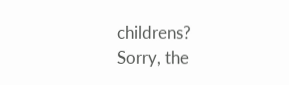childrens?
Sorry, the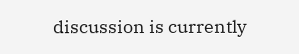discussion is currently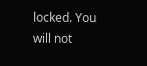locked. You will not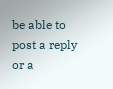be able to post a reply or a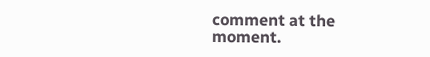comment at the moment.